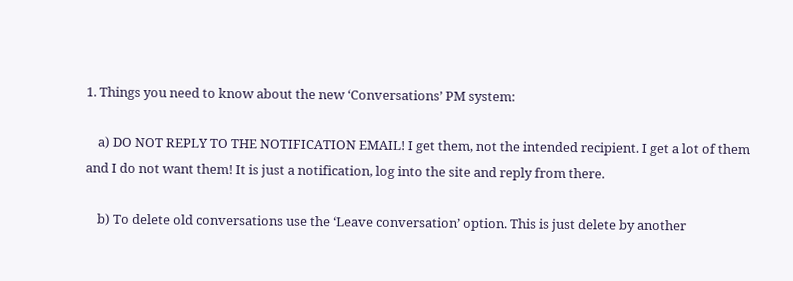1. Things you need to know about the new ‘Conversations’ PM system:

    a) DO NOT REPLY TO THE NOTIFICATION EMAIL! I get them, not the intended recipient. I get a lot of them and I do not want them! It is just a notification, log into the site and reply from there.

    b) To delete old conversations use the ‘Leave conversation’ option. This is just delete by another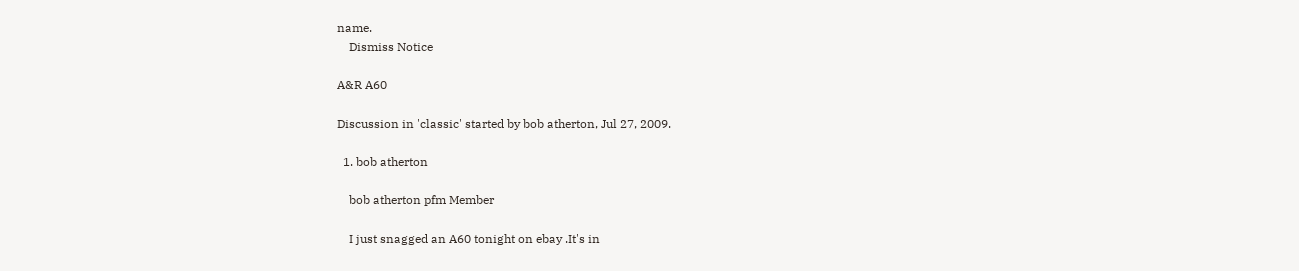name.
    Dismiss Notice

A&R A60

Discussion in 'classic' started by bob atherton, Jul 27, 2009.

  1. bob atherton

    bob atherton pfm Member

    I just snagged an A60 tonight on ebay .It's in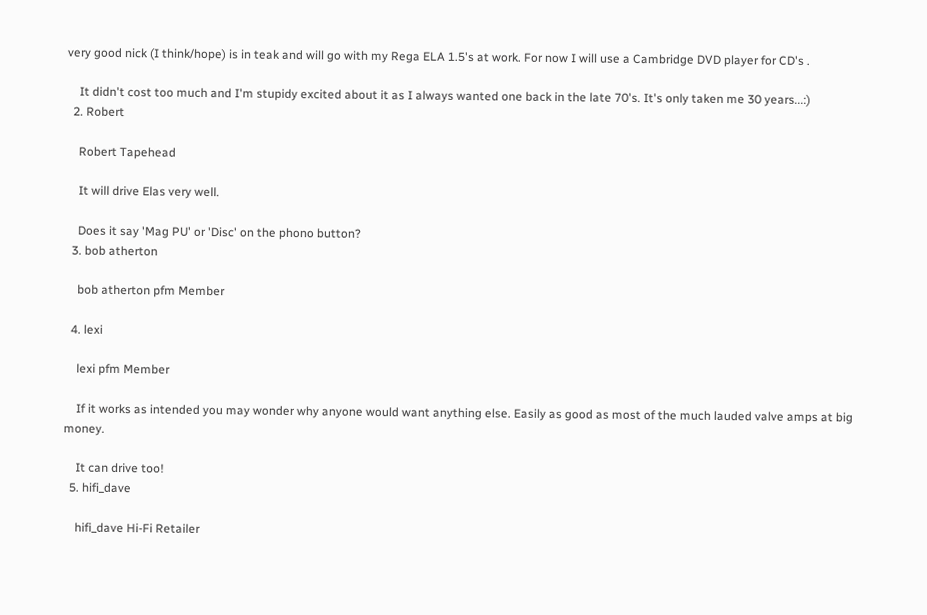very good nick (I think/hope) is in teak and will go with my Rega ELA 1.5's at work. For now I will use a Cambridge DVD player for CD's .

    It didn't cost too much and I'm stupidy excited about it as I always wanted one back in the late 70's. It's only taken me 30 years...:)
  2. Robert

    Robert Tapehead

    It will drive Elas very well.

    Does it say 'Mag PU' or 'Disc' on the phono button?
  3. bob atherton

    bob atherton pfm Member

  4. lexi

    lexi pfm Member

    If it works as intended you may wonder why anyone would want anything else. Easily as good as most of the much lauded valve amps at big money.

    It can drive too!
  5. hifi_dave

    hifi_dave Hi-Fi Retailer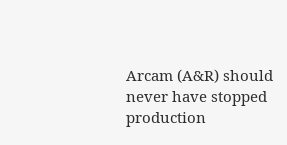Arcam (A&R) should never have stopped production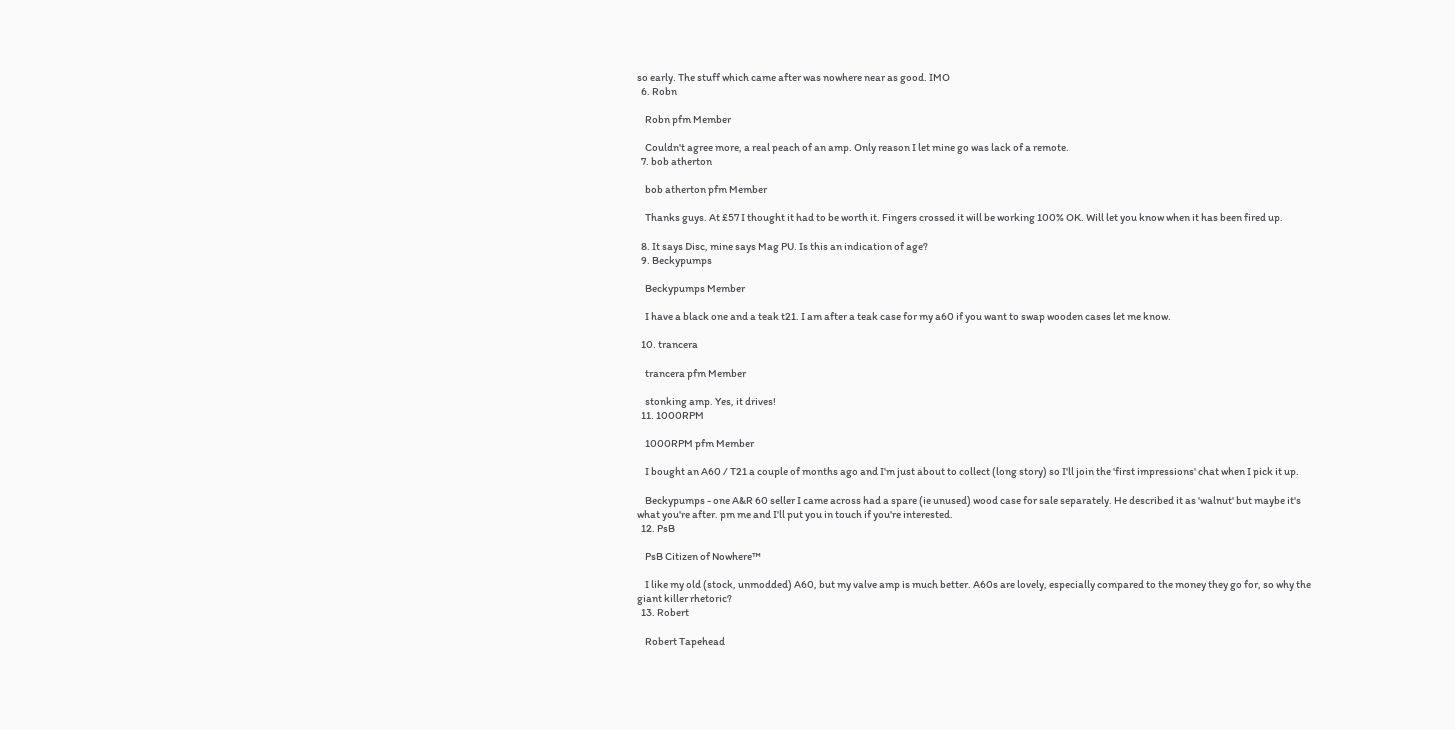so early. The stuff which came after was nowhere near as good. IMO
  6. Robn

    Robn pfm Member

    Couldn't agree more, a real peach of an amp. Only reason I let mine go was lack of a remote.
  7. bob atherton

    bob atherton pfm Member

    Thanks guys. At £57 I thought it had to be worth it. Fingers crossed it will be working 100% OK. Will let you know when it has been fired up.

  8. It says Disc, mine says Mag PU. Is this an indication of age?
  9. Beckypumps

    Beckypumps Member

    I have a black one and a teak t21. I am after a teak case for my a60 if you want to swap wooden cases let me know.

  10. trancera

    trancera pfm Member

    stonking amp. Yes, it drives!
  11. 1000RPM

    1000RPM pfm Member

    I bought an A60 / T21 a couple of months ago and I'm just about to collect (long story) so I'll join the 'first impressions' chat when I pick it up.

    Beckypumps - one A&R 60 seller I came across had a spare (ie unused) wood case for sale separately. He described it as 'walnut' but maybe it's what you're after. pm me and I'll put you in touch if you're interested.
  12. PsB

    PsB Citizen of Nowhere™

    I like my old (stock, unmodded) A60, but my valve amp is much better. A60s are lovely, especially compared to the money they go for, so why the giant killer rhetoric?
  13. Robert

    Robert Tapehead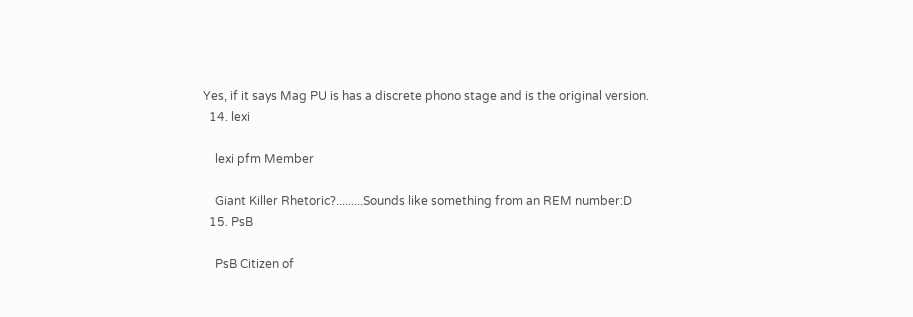Yes, if it says Mag PU is has a discrete phono stage and is the original version.
  14. lexi

    lexi pfm Member

    Giant Killer Rhetoric?.........Sounds like something from an REM number:D
  15. PsB

    PsB Citizen of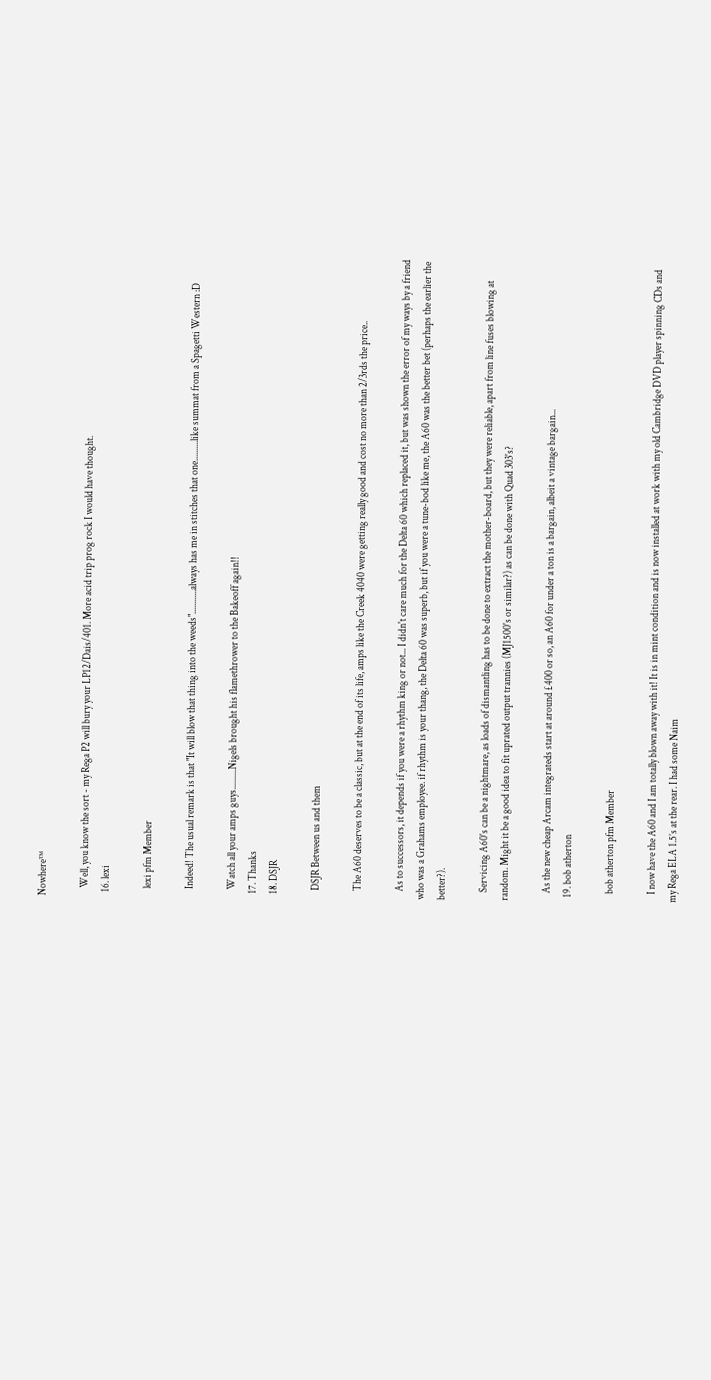Nowhere™

    Well, you know the sort - my Rega P2 will bury your LP12/Dais/401. More acid trip prog rock I would have thought.
  16. lexi

    lexi pfm Member

    Indeed! The usual remark is that "It will blow that thing into the weeds"............always has me in stitches that one..........like summat from a Spagetti Western :D

    Watch all your amps guys..........Nigels brought his flamethrower to the Bakeoff again!!
  17. Thanks
  18. DSJR

    DSJR Between us and them

    The A60 deserves to be a classic, but at the end of its life, amps like the Creek 4040 were getting really good and cost no more than 2/3rds the price..

    As to successors, it depends if you were a rhythm king or not... I didn't care much for the Delta 60 which replaced it, but was shown the error of my ways by a friend who was a Grahams employee. if rhythm is your thang, the Delta 60 was superb, but if you were a tune-bod like me, the A60 was the better bet (perhaps the earlier the better?).

    Servicing A60's can be a nightmare, as loads of dismantling has to be done to extract the mother-board, but they were reliable, apart from line fuses blowing at random. Might it be a good idea to fit uprated output trannies (MJ1500's or similar?) as can be done with Quad 303's?

    As the new cheap Arcam integrateds start at around £400 or so, an A60 for under a ton is a bargain, albeit a vintage bargain...
  19. bob atherton

    bob atherton pfm Member

    I now have the A60 and I am totally blown away with it! It is in mint condition and is now installed at work with my old Cambridge DVD player spinning CDs and my Rega ELA 1.5’s at the rear. I had some Naim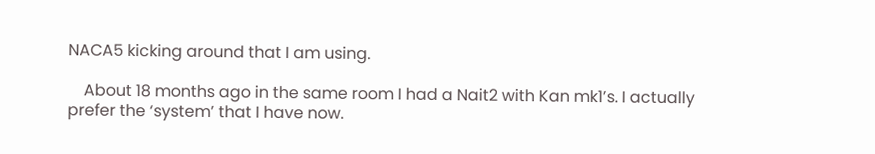NACA5 kicking around that I am using.

    About 18 months ago in the same room I had a Nait2 with Kan mk1’s. I actually prefer the ‘system’ that I have now.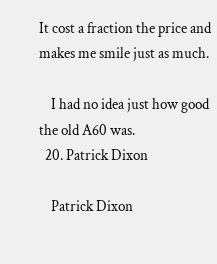It cost a fraction the price and makes me smile just as much.

    I had no idea just how good the old A60 was.
  20. Patrick Dixon

    Patrick Dixon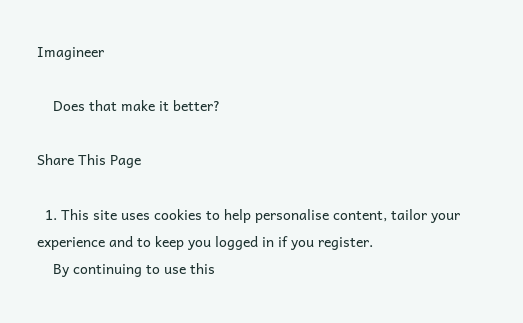Imagineer

    Does that make it better?

Share This Page

  1. This site uses cookies to help personalise content, tailor your experience and to keep you logged in if you register.
    By continuing to use this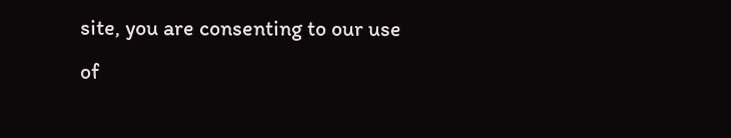site, you are consenting to our use of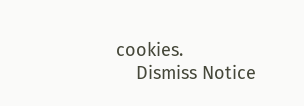cookies.
    Dismiss Notice